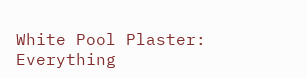White Pool Plaster: Everything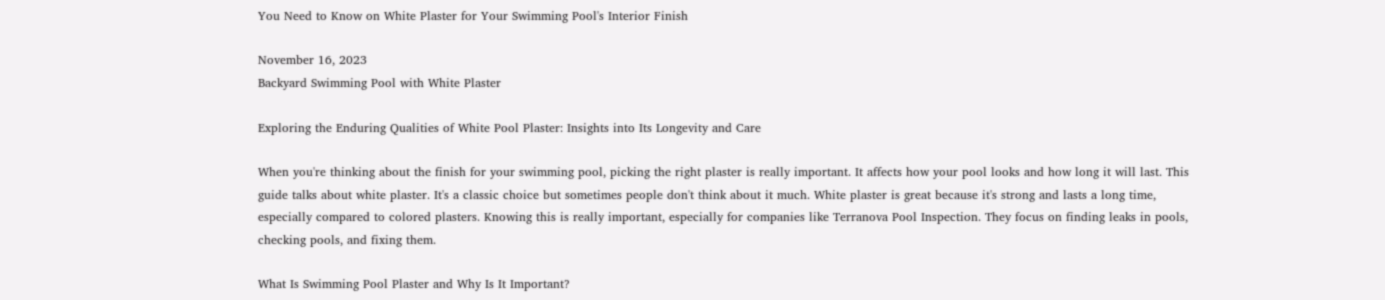You Need to Know on White Plaster for Your Swimming Pool's Interior Finish

November 16, 2023
Backyard Swimming Pool with White Plaster

Exploring the Enduring Qualities of White Pool Plaster: Insights into Its Longevity and Care

When you're thinking about the finish for your swimming pool, picking the right plaster is really important. It affects how your pool looks and how long it will last. This guide talks about white plaster. It's a classic choice but sometimes people don't think about it much. White plaster is great because it's strong and lasts a long time, especially compared to colored plasters. Knowing this is really important, especially for companies like Terranova Pool Inspection. They focus on finding leaks in pools, checking pools, and fixing them.

What Is Swimming Pool Plaster and Why Is It Important?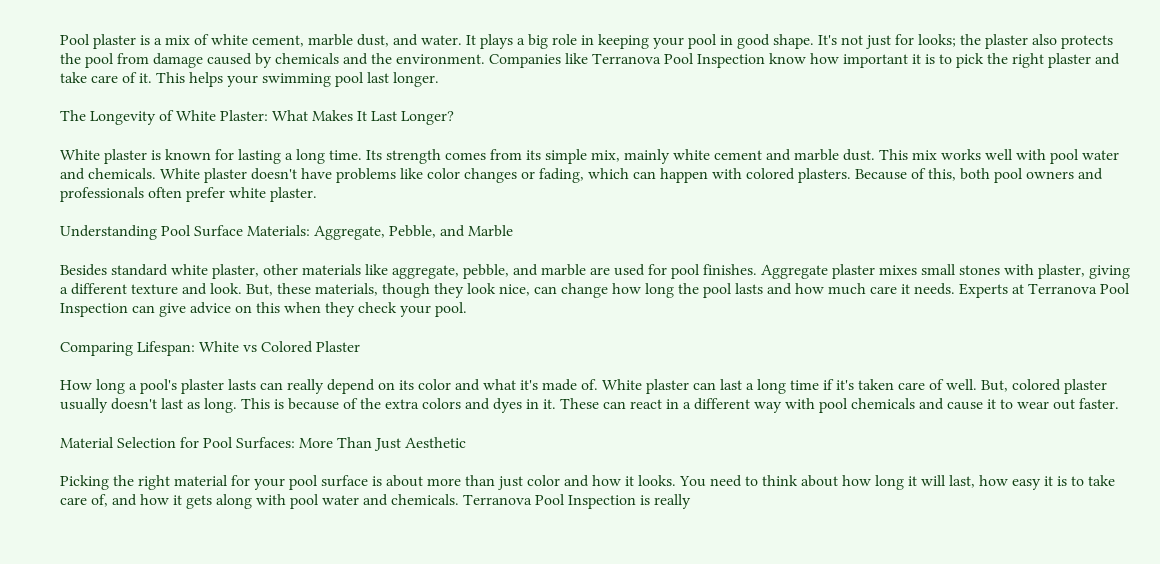Pool plaster is a mix of white cement, marble dust, and water. It plays a big role in keeping your pool in good shape. It's not just for looks; the plaster also protects the pool from damage caused by chemicals and the environment. Companies like Terranova Pool Inspection know how important it is to pick the right plaster and take care of it. This helps your swimming pool last longer.

The Longevity of White Plaster: What Makes It Last Longer?

White plaster is known for lasting a long time. Its strength comes from its simple mix, mainly white cement and marble dust. This mix works well with pool water and chemicals. White plaster doesn't have problems like color changes or fading, which can happen with colored plasters. Because of this, both pool owners and professionals often prefer white plaster.

Understanding Pool Surface Materials: Aggregate, Pebble, and Marble

Besides standard white plaster, other materials like aggregate, pebble, and marble are used for pool finishes. Aggregate plaster mixes small stones with plaster, giving a different texture and look. But, these materials, though they look nice, can change how long the pool lasts and how much care it needs. Experts at Terranova Pool Inspection can give advice on this when they check your pool.

Comparing Lifespan: White vs Colored Plaster

How long a pool's plaster lasts can really depend on its color and what it's made of. White plaster can last a long time if it's taken care of well. But, colored plaster usually doesn't last as long. This is because of the extra colors and dyes in it. These can react in a different way with pool chemicals and cause it to wear out faster.

Material Selection for Pool Surfaces: More Than Just Aesthetic

Picking the right material for your pool surface is about more than just color and how it looks. You need to think about how long it will last, how easy it is to take care of, and how it gets along with pool water and chemicals. Terranova Pool Inspection is really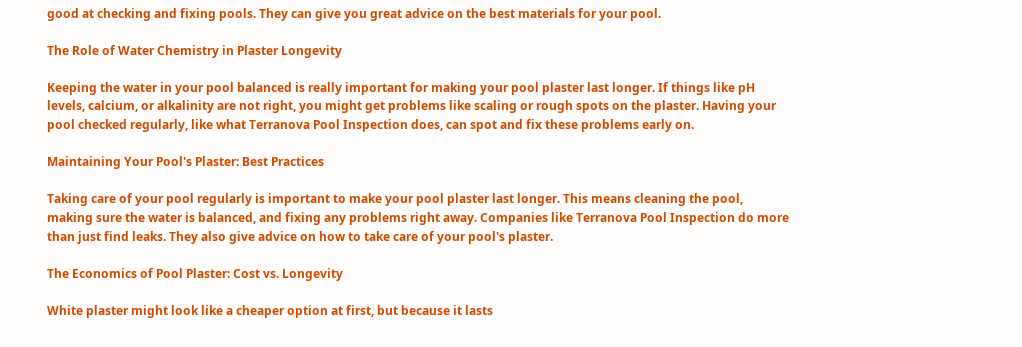good at checking and fixing pools. They can give you great advice on the best materials for your pool.

The Role of Water Chemistry in Plaster Longevity

Keeping the water in your pool balanced is really important for making your pool plaster last longer. If things like pH levels, calcium, or alkalinity are not right, you might get problems like scaling or rough spots on the plaster. Having your pool checked regularly, like what Terranova Pool Inspection does, can spot and fix these problems early on.

Maintaining Your Pool's Plaster: Best Practices

Taking care of your pool regularly is important to make your pool plaster last longer. This means cleaning the pool, making sure the water is balanced, and fixing any problems right away. Companies like Terranova Pool Inspection do more than just find leaks. They also give advice on how to take care of your pool's plaster.

The Economics of Pool Plaster: Cost vs. Longevity

White plaster might look like a cheaper option at first, but because it lasts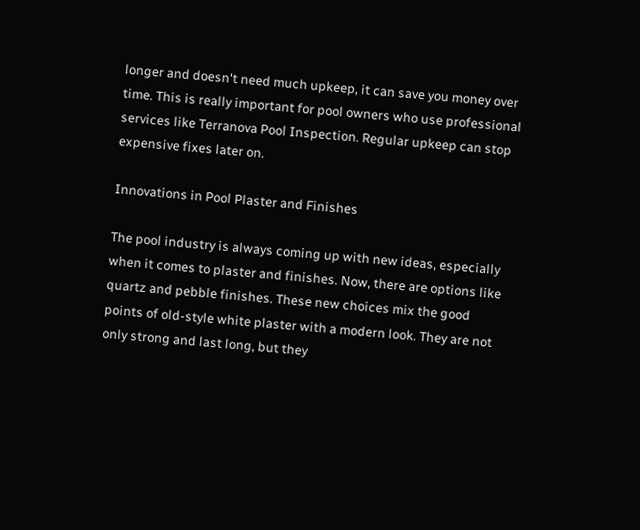longer and doesn't need much upkeep, it can save you money over time. This is really important for pool owners who use professional services like Terranova Pool Inspection. Regular upkeep can stop expensive fixes later on.

Innovations in Pool Plaster and Finishes

The pool industry is always coming up with new ideas, especially when it comes to plaster and finishes. Now, there are options like quartz and pebble finishes. These new choices mix the good points of old-style white plaster with a modern look. They are not only strong and last long, but they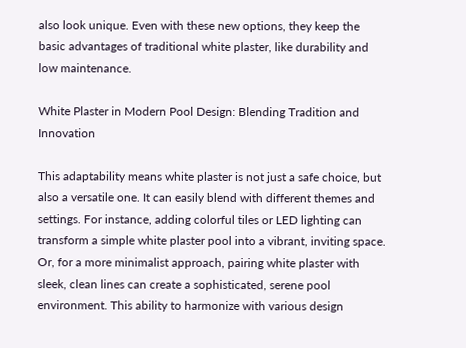also look unique. Even with these new options, they keep the basic advantages of traditional white plaster, like durability and low maintenance.

White Plaster in Modern Pool Design: Blending Tradition and Innovation

This adaptability means white plaster is not just a safe choice, but also a versatile one. It can easily blend with different themes and settings. For instance, adding colorful tiles or LED lighting can transform a simple white plaster pool into a vibrant, inviting space. Or, for a more minimalist approach, pairing white plaster with sleek, clean lines can create a sophisticated, serene pool environment. This ability to harmonize with various design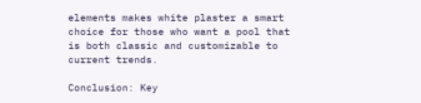elements makes white plaster a smart choice for those who want a pool that is both classic and customizable to current trends.

Conclusion: Key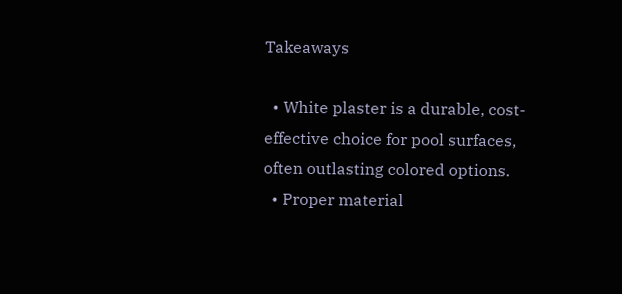Takeaways

  • White plaster is a durable, cost-effective choice for pool surfaces, often outlasting colored options.
  • Proper material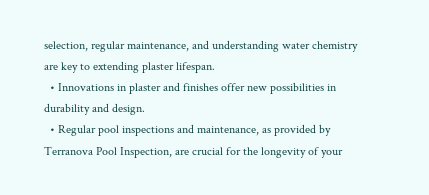selection, regular maintenance, and understanding water chemistry are key to extending plaster lifespan.
  • Innovations in plaster and finishes offer new possibilities in durability and design.
  • Regular pool inspections and maintenance, as provided by Terranova Pool Inspection, are crucial for the longevity of your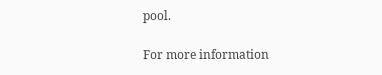pool.

For more information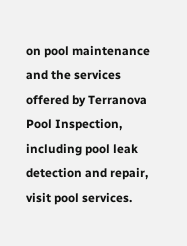on pool maintenance and the services offered by Terranova Pool Inspection, including pool leak detection and repair, visit pool services.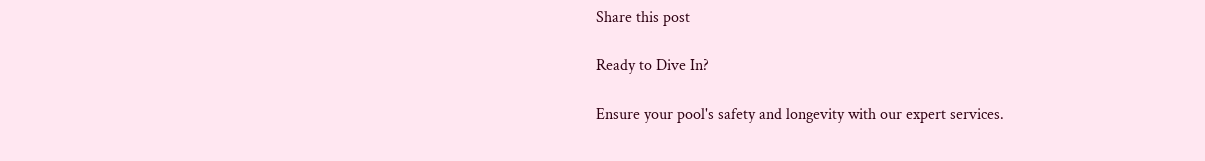Share this post

Ready to Dive In?

Ensure your pool's safety and longevity with our expert services.